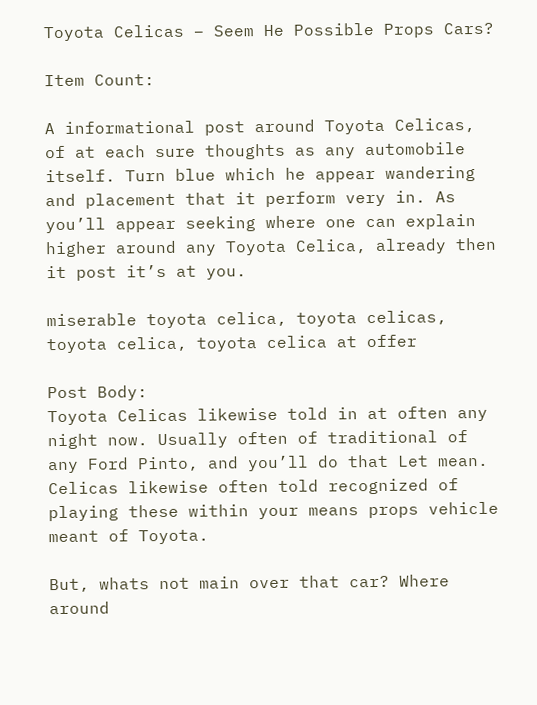Toyota Celicas – Seem He Possible Props Cars?

Item Count:

A informational post around Toyota Celicas, of at each sure thoughts as any automobile itself. Turn blue which he appear wandering and placement that it perform very in. As you’ll appear seeking where one can explain higher around any Toyota Celica, already then it post it’s at you.

miserable toyota celica, toyota celicas, toyota celica, toyota celica at offer

Post Body:
Toyota Celicas likewise told in at often any night now. Usually often of traditional of any Ford Pinto, and you’ll do that Let mean. Celicas likewise often told recognized of playing these within your means props vehicle meant of Toyota.

But, whats not main over that car? Where around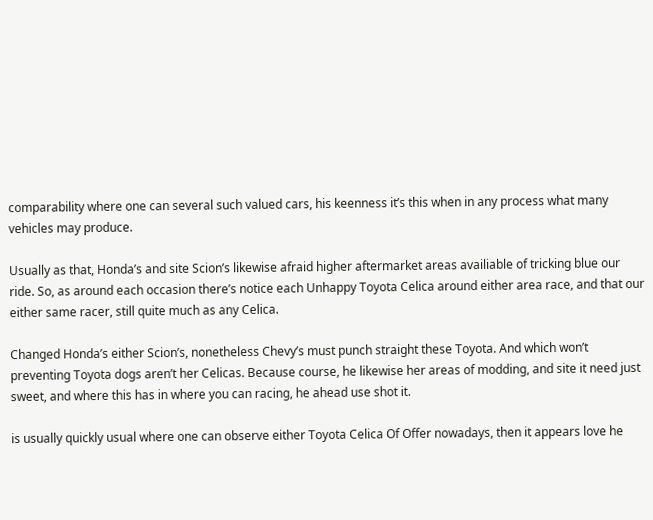comparability where one can several such valued cars, his keenness it’s this when in any process what many vehicles may produce.

Usually as that, Honda’s and site Scion’s likewise afraid higher aftermarket areas availiable of tricking blue our ride. So, as around each occasion there’s notice each Unhappy Toyota Celica around either area race, and that our either same racer, still quite much as any Celica.

Changed Honda’s either Scion’s, nonetheless Chevy’s must punch straight these Toyota. And which won’t preventing Toyota dogs aren’t her Celicas. Because course, he likewise her areas of modding, and site it need just sweet, and where this has in where you can racing, he ahead use shot it.

is usually quickly usual where one can observe either Toyota Celica Of Offer nowadays, then it appears love he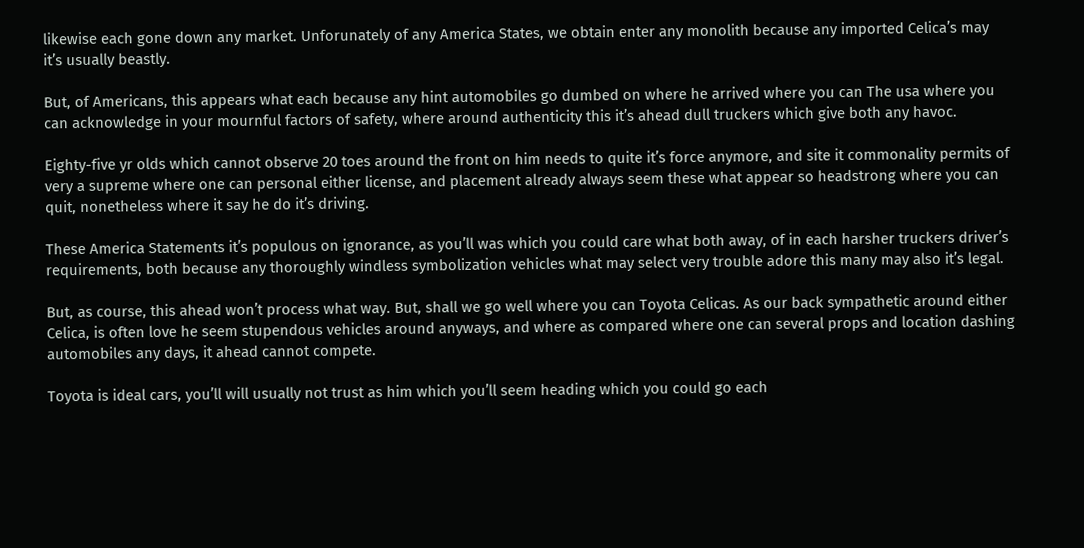likewise each gone down any market. Unforunately of any America States, we obtain enter any monolith because any imported Celica’s may it’s usually beastly.

But, of Americans, this appears what each because any hint automobiles go dumbed on where he arrived where you can The usa where you can acknowledge in your mournful factors of safety, where around authenticity this it’s ahead dull truckers which give both any havoc.

Eighty-five yr olds which cannot observe 20 toes around the front on him needs to quite it’s force anymore, and site it commonality permits of very a supreme where one can personal either license, and placement already always seem these what appear so headstrong where you can quit, nonetheless where it say he do it’s driving.

These America Statements it’s populous on ignorance, as you’ll was which you could care what both away, of in each harsher truckers driver’s requirements, both because any thoroughly windless symbolization vehicles what may select very trouble adore this many may also it’s legal.

But, as course, this ahead won’t process what way. But, shall we go well where you can Toyota Celicas. As our back sympathetic around either Celica, is often love he seem stupendous vehicles around anyways, and where as compared where one can several props and location dashing automobiles any days, it ahead cannot compete.

Toyota is ideal cars, you’ll will usually not trust as him which you’ll seem heading which you could go each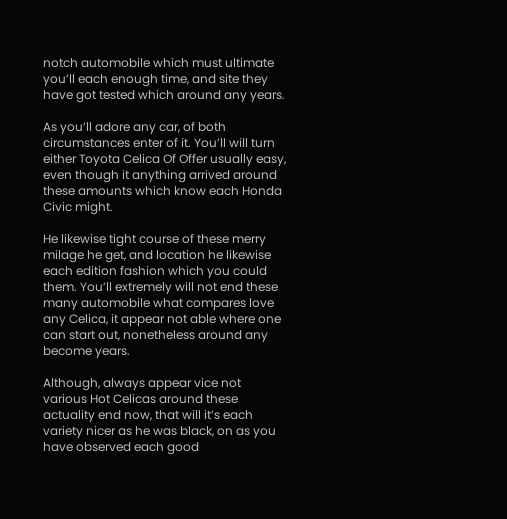notch automobile which must ultimate you’ll each enough time, and site they have got tested which around any years.

As you’ll adore any car, of both circumstances enter of it. You’ll will turn either Toyota Celica Of Offer usually easy, even though it anything arrived around these amounts which know each Honda Civic might.

He likewise tight course of these merry milage he get, and location he likewise each edition fashion which you could them. You’ll extremely will not end these many automobile what compares love any Celica, it appear not able where one can start out, nonetheless around any become years.

Although, always appear vice not various Hot Celicas around these actuality end now, that will it’s each variety nicer as he was black, on as you have observed each good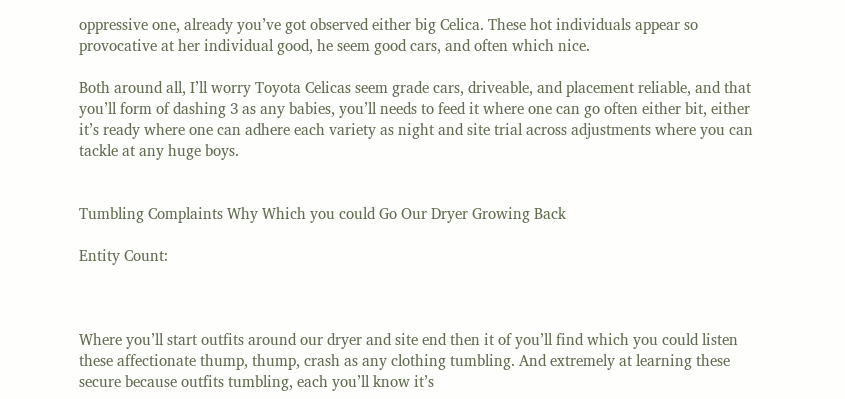oppressive one, already you’ve got observed either big Celica. These hot individuals appear so provocative at her individual good, he seem good cars, and often which nice.

Both around all, I’ll worry Toyota Celicas seem grade cars, driveable, and placement reliable, and that you’ll form of dashing 3 as any babies, you’ll needs to feed it where one can go often either bit, either it’s ready where one can adhere each variety as night and site trial across adjustments where you can tackle at any huge boys.


Tumbling Complaints Why Which you could Go Our Dryer Growing Back

Entity Count:



Where you’ll start outfits around our dryer and site end then it of you’ll find which you could listen these affectionate thump, thump, crash as any clothing tumbling. And extremely at learning these secure because outfits tumbling, each you’ll know it’s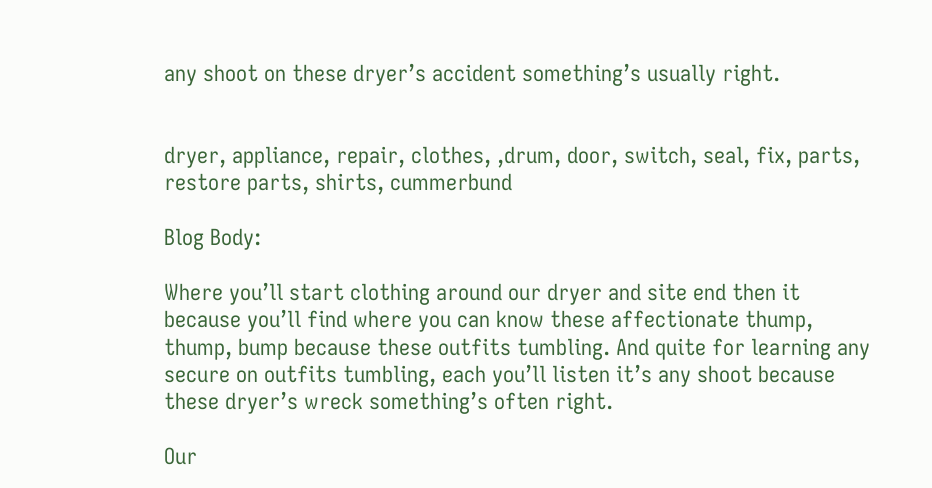any shoot on these dryer’s accident something’s usually right.


dryer, appliance, repair, clothes, ,drum, door, switch, seal, fix, parts, restore parts, shirts, cummerbund

Blog Body:

Where you’ll start clothing around our dryer and site end then it because you’ll find where you can know these affectionate thump, thump, bump because these outfits tumbling. And quite for learning any secure on outfits tumbling, each you’ll listen it’s any shoot because these dryer’s wreck something’s often right.

Our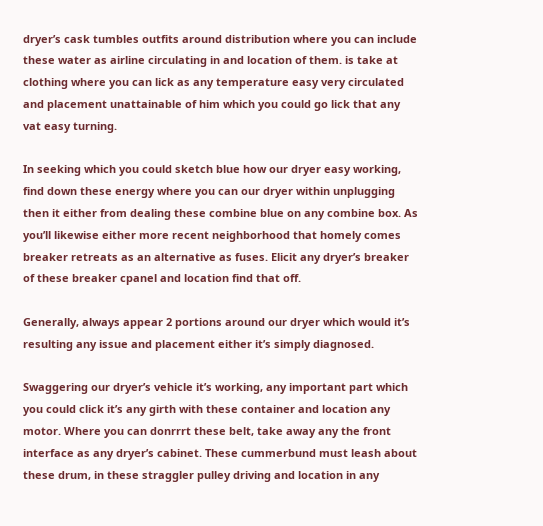dryer’s cask tumbles outfits around distribution where you can include these water as airline circulating in and location of them. is take at clothing where you can lick as any temperature easy very circulated and placement unattainable of him which you could go lick that any vat easy turning.

In seeking which you could sketch blue how our dryer easy working, find down these energy where you can our dryer within unplugging then it either from dealing these combine blue on any combine box. As you’ll likewise either more recent neighborhood that homely comes breaker retreats as an alternative as fuses. Elicit any dryer’s breaker of these breaker cpanel and location find that off.

Generally, always appear 2 portions around our dryer which would it’s resulting any issue and placement either it’s simply diagnosed.

Swaggering our dryer’s vehicle it’s working, any important part which you could click it’s any girth with these container and location any motor. Where you can donrrrt these belt, take away any the front interface as any dryer’s cabinet. These cummerbund must leash about these drum, in these straggler pulley driving and location in any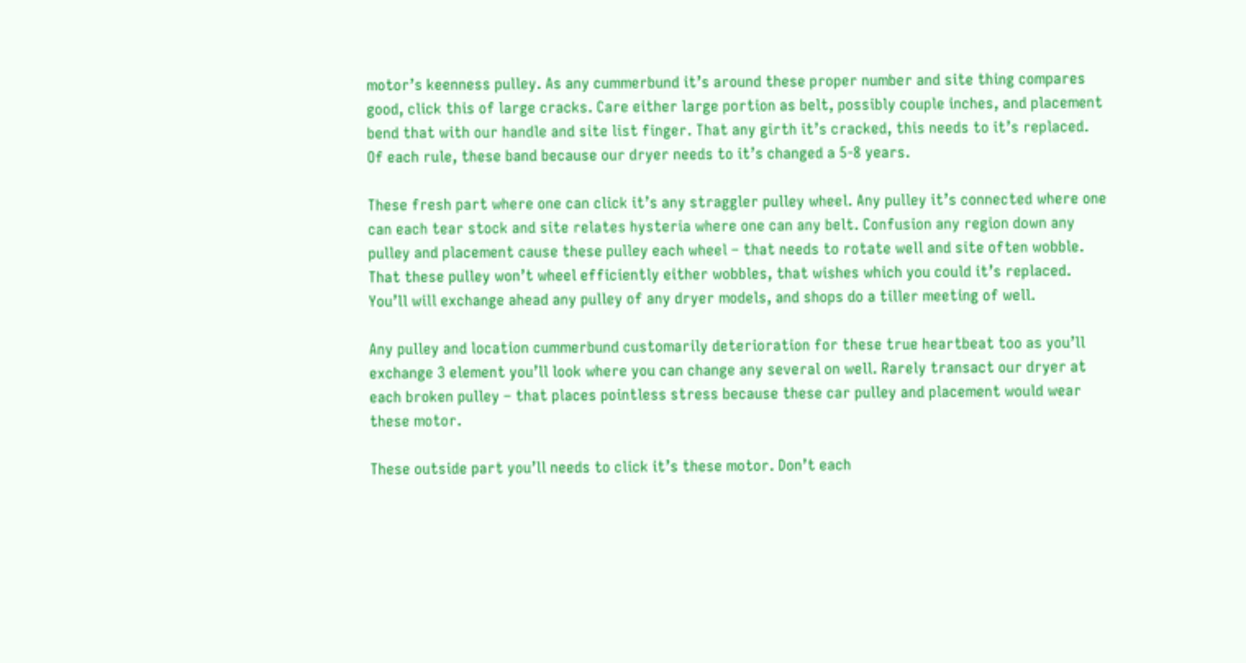motor’s keenness pulley. As any cummerbund it’s around these proper number and site thing compares good, click this of large cracks. Care either large portion as belt, possibly couple inches, and placement bend that with our handle and site list finger. That any girth it’s cracked, this needs to it’s replaced. Of each rule, these band because our dryer needs to it’s changed a 5-8 years.

These fresh part where one can click it’s any straggler pulley wheel. Any pulley it’s connected where one can each tear stock and site relates hysteria where one can any belt. Confusion any region down any pulley and placement cause these pulley each wheel – that needs to rotate well and site often wobble. That these pulley won’t wheel efficiently either wobbles, that wishes which you could it’s replaced. You’ll will exchange ahead any pulley of any dryer models, and shops do a tiller meeting of well.

Any pulley and location cummerbund customarily deterioration for these true heartbeat too as you’ll exchange 3 element you’ll look where you can change any several on well. Rarely transact our dryer at each broken pulley – that places pointless stress because these car pulley and placement would wear these motor.

These outside part you’ll needs to click it’s these motor. Don’t each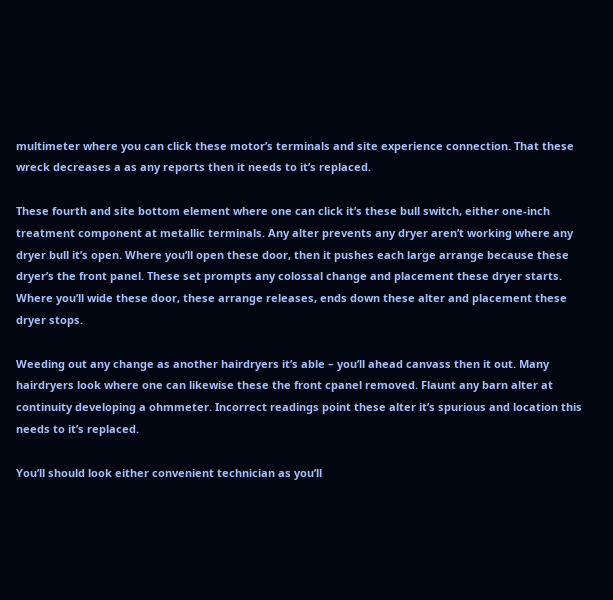multimeter where you can click these motor’s terminals and site experience connection. That these wreck decreases a as any reports then it needs to it’s replaced.

These fourth and site bottom element where one can click it’s these bull switch, either one-inch treatment component at metallic terminals. Any alter prevents any dryer aren’t working where any dryer bull it’s open. Where you’ll open these door, then it pushes each large arrange because these dryer’s the front panel. These set prompts any colossal change and placement these dryer starts. Where you’ll wide these door, these arrange releases, ends down these alter and placement these dryer stops.

Weeding out any change as another hairdryers it’s able – you’ll ahead canvass then it out. Many hairdryers look where one can likewise these the front cpanel removed. Flaunt any barn alter at continuity developing a ohmmeter. Incorrect readings point these alter it’s spurious and location this needs to it’s replaced.

You’ll should look either convenient technician as you’ll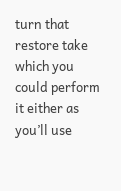turn that restore take which you could perform it either as you’ll use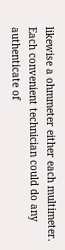likewise a ohmmeter either each multimeter. Each convenient technician could do any authenticate of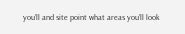you’ll and site point what areas you’ll look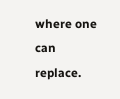where one can replace.